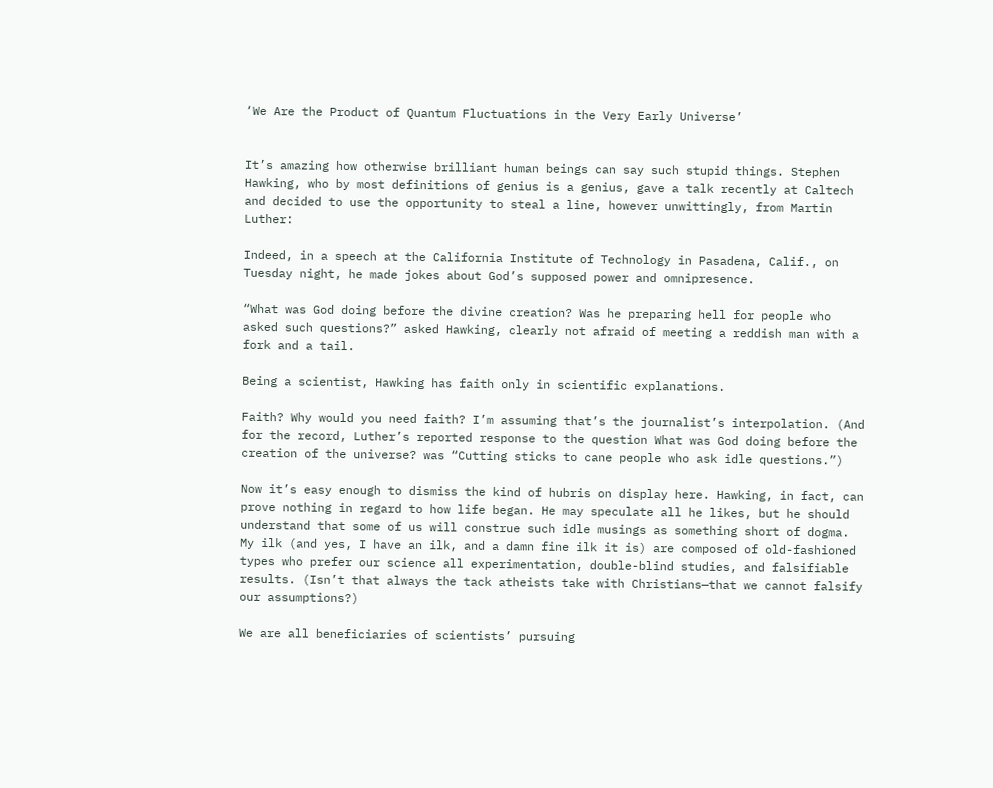‘We Are the Product of Quantum Fluctuations in the Very Early Universe’


It’s amazing how otherwise brilliant human beings can say such stupid things. Stephen Hawking, who by most definitions of genius is a genius, gave a talk recently at Caltech and decided to use the opportunity to steal a line, however unwittingly, from Martin Luther:

Indeed, in a speech at the California Institute of Technology in Pasadena, Calif., on Tuesday night, he made jokes about God’s supposed power and omnipresence.

“What was God doing before the divine creation? Was he preparing hell for people who asked such questions?” asked Hawking, clearly not afraid of meeting a reddish man with a fork and a tail.

Being a scientist, Hawking has faith only in scientific explanations.

Faith? Why would you need faith? I’m assuming that’s the journalist’s interpolation. (And for the record, Luther’s reported response to the question What was God doing before the creation of the universe? was “Cutting sticks to cane people who ask idle questions.”)

Now it’s easy enough to dismiss the kind of hubris on display here. Hawking, in fact, can prove nothing in regard to how life began. He may speculate all he likes, but he should understand that some of us will construe such idle musings as something short of dogma. My ilk (and yes, I have an ilk, and a damn fine ilk it is) are composed of old-fashioned types who prefer our science all experimentation, double-blind studies, and falsifiable results. (Isn’t that always the tack atheists take with Christians—that we cannot falsify our assumptions?)

We are all beneficiaries of scientists’ pursuing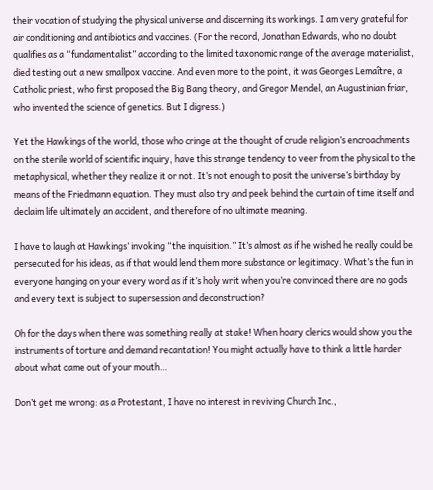their vocation of studying the physical universe and discerning its workings. I am very grateful for air conditioning and antibiotics and vaccines. (For the record, Jonathan Edwards, who no doubt qualifies as a “fundamentalist” according to the limited taxonomic range of the average materialist, died testing out a new smallpox vaccine. And even more to the point, it was Georges Lemaître, a Catholic priest, who first proposed the Big Bang theory, and Gregor Mendel, an Augustinian friar, who invented the science of genetics. But I digress.)

Yet the Hawkings of the world, those who cringe at the thought of crude religion’s encroachments on the sterile world of scientific inquiry, have this strange tendency to veer from the physical to the metaphysical, whether they realize it or not. It’s not enough to posit the universe’s birthday by means of the Friedmann equation. They must also try and peek behind the curtain of time itself and declaim life ultimately an accident, and therefore of no ultimate meaning.

I have to laugh at Hawkings’ invoking “the inquisition.” It’s almost as if he wished he really could be persecuted for his ideas, as if that would lend them more substance or legitimacy. What’s the fun in everyone hanging on your every word as if it’s holy writ when you’re convinced there are no gods and every text is subject to supersession and deconstruction?

Oh for the days when there was something really at stake! When hoary clerics would show you the instruments of torture and demand recantation! You might actually have to think a little harder about what came out of your mouth…

Don’t get me wrong: as a Protestant, I have no interest in reviving Church Inc.,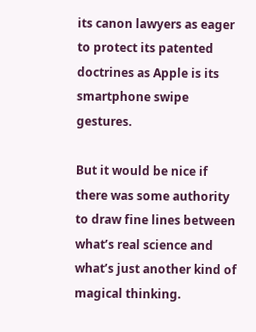its canon lawyers as eager to protect its patented doctrines as Apple is its smartphone swipe gestures.

But it would be nice if there was some authority to draw fine lines between what’s real science and what’s just another kind of magical thinking.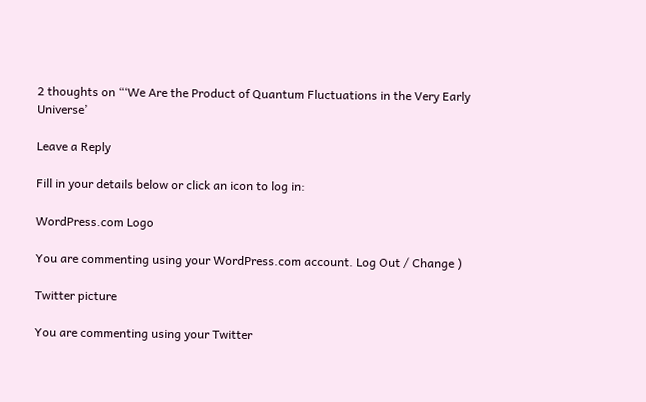2 thoughts on “‘We Are the Product of Quantum Fluctuations in the Very Early Universe’

Leave a Reply

Fill in your details below or click an icon to log in:

WordPress.com Logo

You are commenting using your WordPress.com account. Log Out / Change )

Twitter picture

You are commenting using your Twitter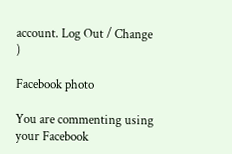account. Log Out / Change )

Facebook photo

You are commenting using your Facebook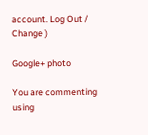account. Log Out / Change )

Google+ photo

You are commenting using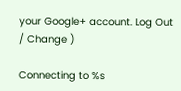your Google+ account. Log Out / Change )

Connecting to %s